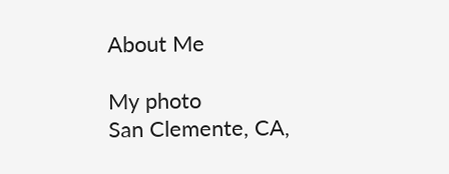About Me

My photo
San Clemente, CA,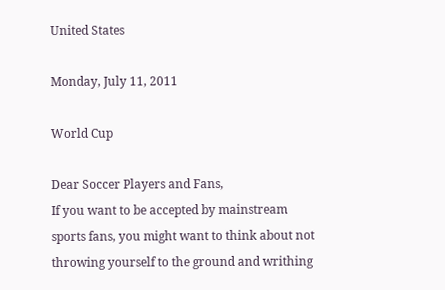United States

Monday, July 11, 2011

World Cup

Dear Soccer Players and Fans,
If you want to be accepted by mainstream sports fans, you might want to think about not throwing yourself to the ground and writhing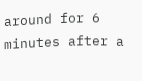around for 6 minutes after a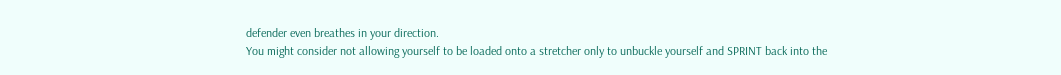defender even breathes in your direction.
You might consider not allowing yourself to be loaded onto a stretcher only to unbuckle yourself and SPRINT back into the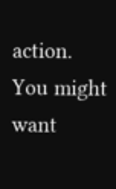action.
You might want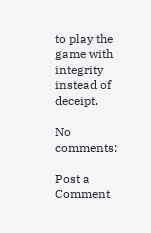to play the game with integrity instead of deceipt.

No comments:

Post a Comment